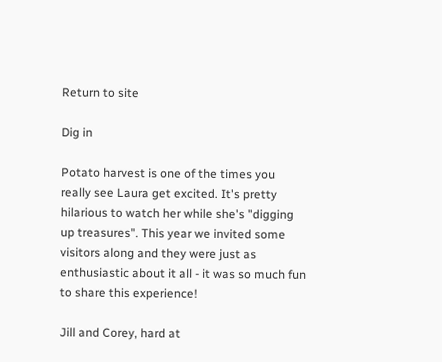Return to site

Dig in

Potato harvest is one of the times you really see Laura get excited. It's pretty hilarious to watch her while she's "digging up treasures". This year we invited some visitors along and they were just as enthusiastic about it all - it was so much fun to share this experience!

Jill and Corey, hard at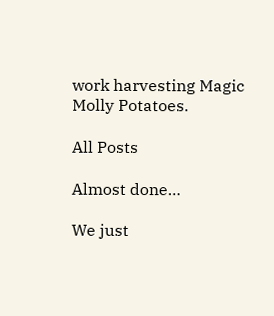work harvesting Magic Molly Potatoes.

All Posts

Almost done…

We just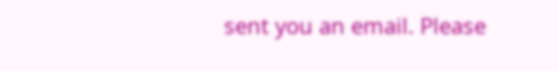sent you an email. Please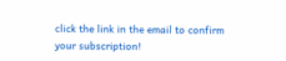click the link in the email to confirm your subscription!